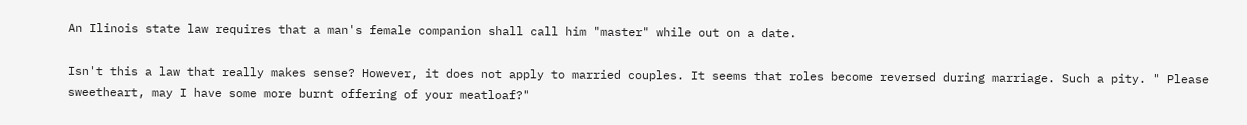An Ilinois state law requires that a man's female companion shall call him "master" while out on a date.

Isn't this a law that really makes sense? However, it does not apply to married couples. It seems that roles become reversed during marriage. Such a pity. " Please sweetheart, may I have some more burnt offering of your meatloaf?"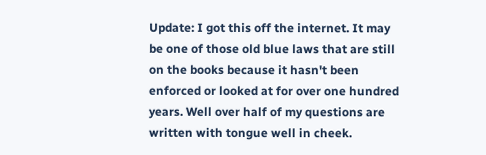Update: I got this off the internet. It may be one of those old blue laws that are still on the books because it hasn't been enforced or looked at for over one hundred years. Well over half of my questions are written with tongue well in cheek.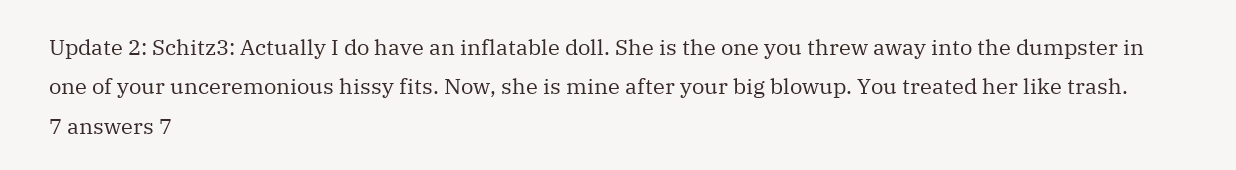Update 2: Schitz3: Actually I do have an inflatable doll. She is the one you threw away into the dumpster in one of your unceremonious hissy fits. Now, she is mine after your big blowup. You treated her like trash.
7 answers 7